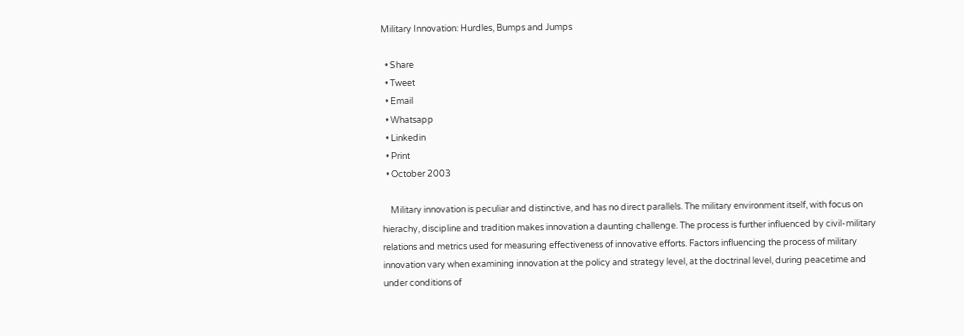Military Innovation: Hurdles, Bumps and Jumps

  • Share
  • Tweet
  • Email
  • Whatsapp
  • Linkedin
  • Print
  • October 2003

    Military innovation is peculiar and distinctive, and has no direct parallels. The military environment itself, with focus on hierachy, discipline and tradition makes innovation a daunting challenge. The process is further influenced by civil-military relations and metrics used for measuring effectiveness of innovative efforts. Factors influencing the process of military innovation vary when examining innovation at the policy and strategy level, at the doctrinal level, during peacetime and under conditions of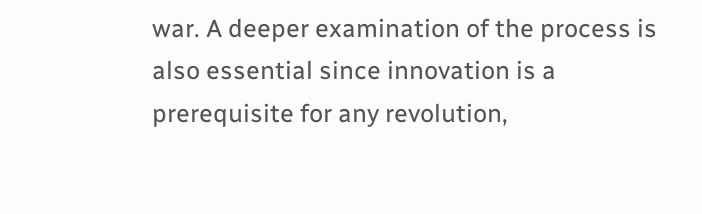war. A deeper examination of the process is also essential since innovation is a prerequisite for any revolution,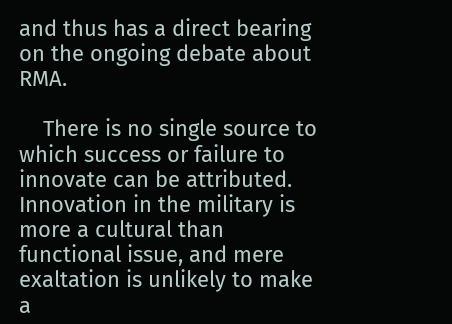and thus has a direct bearing on the ongoing debate about RMA.

    There is no single source to which success or failure to innovate can be attributed. Innovation in the military is more a cultural than functional issue, and mere exaltation is unlikely to make a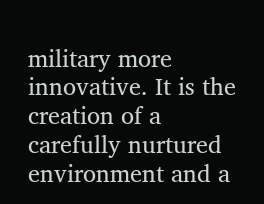military more innovative. It is the creation of a carefully nurtured environment and a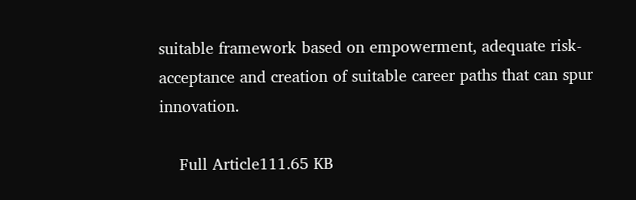suitable framework based on empowerment, adequate risk-acceptance and creation of suitable career paths that can spur innovation.

    Full Article111.65 KB